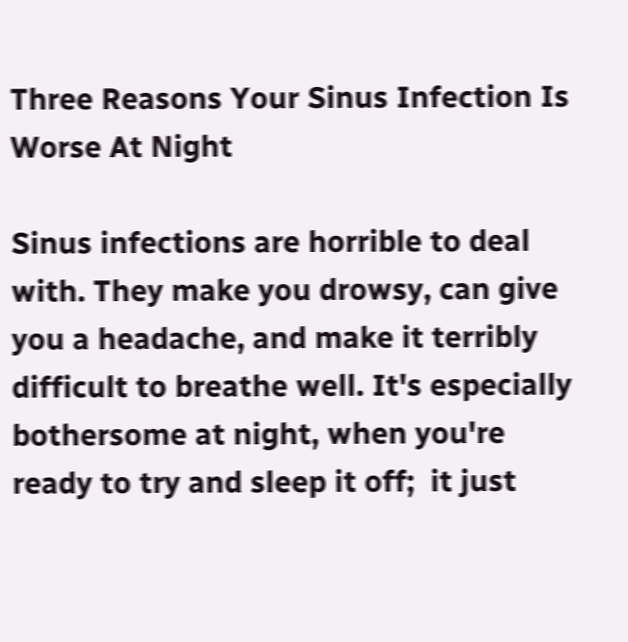Three Reasons Your Sinus Infection Is Worse At Night

Sinus infections are horrible to deal with. They make you drowsy, can give you a headache, and make it terribly difficult to breathe well. It's especially bothersome at night, when you're ready to try and sleep it off;  it just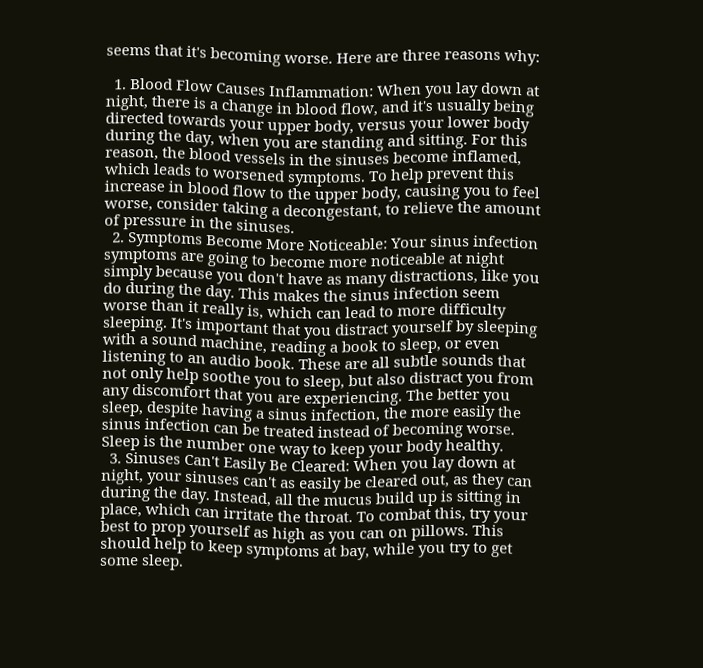seems that it's becoming worse. Here are three reasons why:

  1. Blood Flow Causes Inflammation: When you lay down at night, there is a change in blood flow, and it's usually being directed towards your upper body, versus your lower body during the day, when you are standing and sitting. For this reason, the blood vessels in the sinuses become inflamed, which leads to worsened symptoms. To help prevent this increase in blood flow to the upper body, causing you to feel worse, consider taking a decongestant, to relieve the amount of pressure in the sinuses.
  2. Symptoms Become More Noticeable: Your sinus infection symptoms are going to become more noticeable at night simply because you don't have as many distractions, like you do during the day. This makes the sinus infection seem worse than it really is, which can lead to more difficulty sleeping. It's important that you distract yourself by sleeping with a sound machine, reading a book to sleep, or even listening to an audio book. These are all subtle sounds that not only help soothe you to sleep, but also distract you from any discomfort that you are experiencing. The better you sleep, despite having a sinus infection, the more easily the sinus infection can be treated instead of becoming worse. Sleep is the number one way to keep your body healthy.
  3. Sinuses Can't Easily Be Cleared: When you lay down at night, your sinuses can't as easily be cleared out, as they can during the day. Instead, all the mucus build up is sitting in place, which can irritate the throat. To combat this, try your best to prop yourself as high as you can on pillows. This should help to keep symptoms at bay, while you try to get some sleep.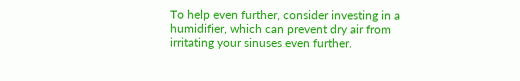To help even further, consider investing in a humidifier, which can prevent dry air from irritating your sinuses even further.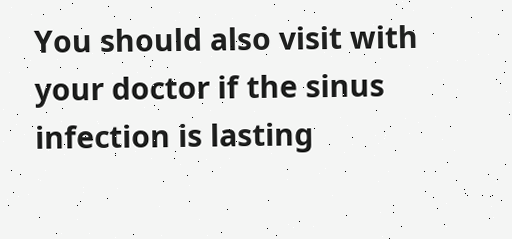You should also visit with your doctor if the sinus infection is lasting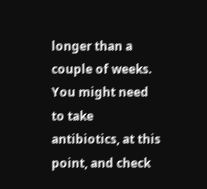longer than a couple of weeks. You might need to take antibiotics, at this point, and check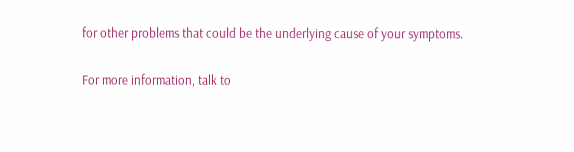for other problems that could be the underlying cause of your symptoms.

For more information, talk to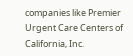companies like Premier Urgent Care Centers of California, Inc.